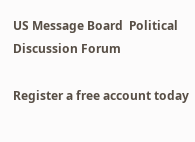US Message Board  Political Discussion Forum

Register a free account today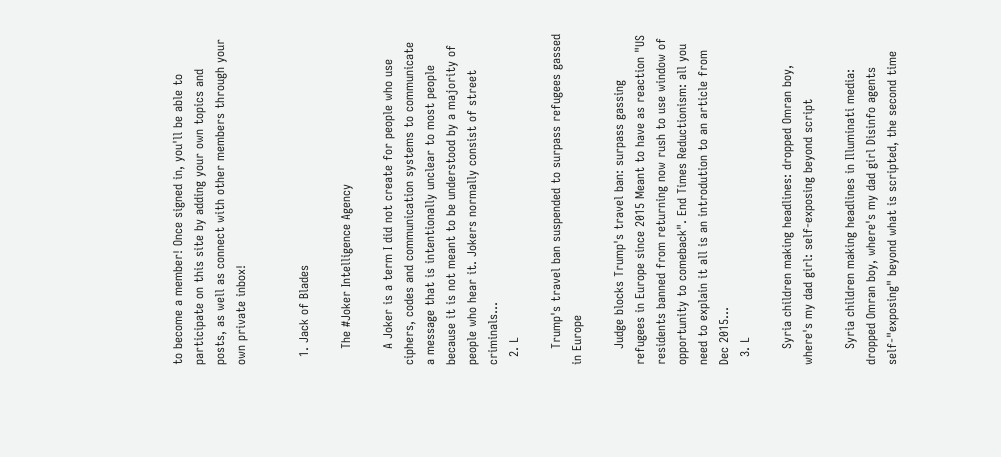to become a member! Once signed in, you'll be able to participate on this site by adding your own topics and posts, as well as connect with other members through your own private inbox!


  1. Jack of Blades

    The #Joker Intelligence Agency

    A Joker is a term I did not create for people who use ciphers, codes and communication systems to communicate a message that is intentionally unclear to most people because it is not meant to be understood by a majority of people who hear it. Jokers normally consist of street criminals...
  2. L

    Trump's travel ban suspended to surpass refugees gassed in Europe

    Judge blocks Trump's travel ban: surpass gassing refugees in Europe since 2015 Meant to have as reaction "US residents banned from returning now rush to use window of opportunity to comeback". End Times Reductionism: all you need to explain it all is an introdution to an article from Dec 2015...
  3. L

    Syria children making headlines: dropped Omran boy, where's my dad girl: self-exposing beyond script

    Syria children making headlines in Illuminati media: dropped Omran boy, where's my dad girl Disinfo agents self-"exposing" beyond what is scripted, the second time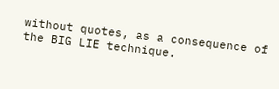without quotes, as a consequence of the BIG LIE technique.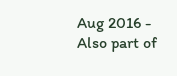Aug 2016 - Also part of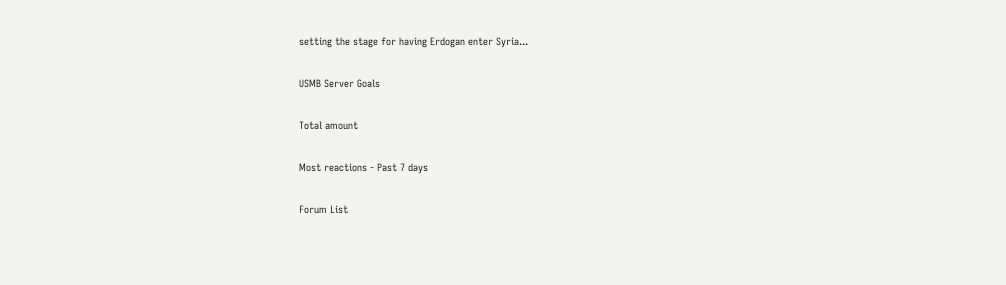setting the stage for having Erdogan enter Syria...

USMB Server Goals

Total amount

Most reactions - Past 7 days

Forum List